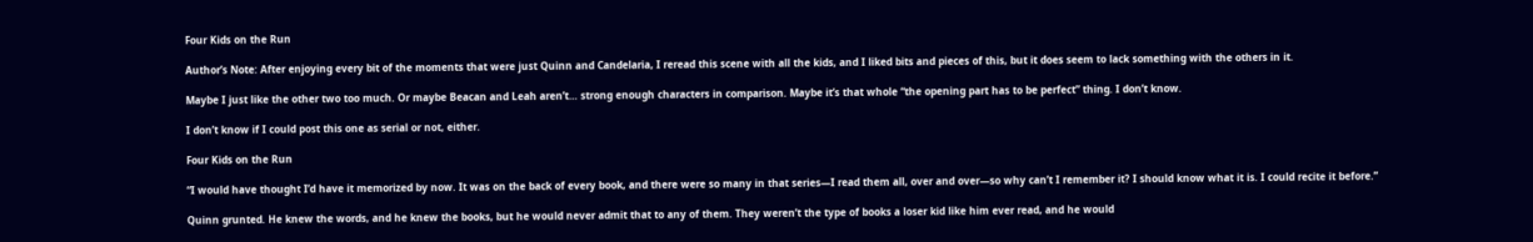Four Kids on the Run

Author’s Note: After enjoying every bit of the moments that were just Quinn and Candelaria, I reread this scene with all the kids, and I liked bits and pieces of this, but it does seem to lack something with the others in it.

Maybe I just like the other two too much. Or maybe Beacan and Leah aren’t… strong enough characters in comparison. Maybe it’s that whole “the opening part has to be perfect” thing. I don’t know.

I don’t know if I could post this one as serial or not, either.

Four Kids on the Run

“I would have thought I’d have it memorized by now. It was on the back of every book, and there were so many in that series—I read them all, over and over—so why can’t I remember it? I should know what it is. I could recite it before.”

Quinn grunted. He knew the words, and he knew the books, but he would never admit that to any of them. They weren’t the type of books a loser kid like him ever read, and he would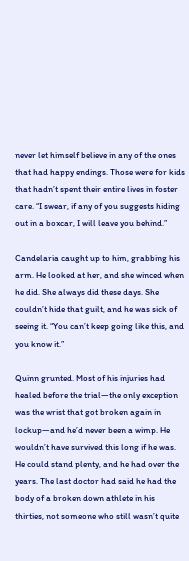never let himself believe in any of the ones that had happy endings. Those were for kids that hadn’t spent their entire lives in foster care. “I swear, if any of you suggests hiding out in a boxcar, I will leave you behind.”

Candelaria caught up to him, grabbing his arm. He looked at her, and she winced when he did. She always did these days. She couldn’t hide that guilt, and he was sick of seeing it. “You can’t keep going like this, and you know it.”

Quinn grunted. Most of his injuries had healed before the trial—the only exception was the wrist that got broken again in lockup—and he’d never been a wimp. He wouldn’t have survived this long if he was. He could stand plenty, and he had over the years. The last doctor had said he had the body of a broken down athlete in his thirties, not someone who still wasn’t quite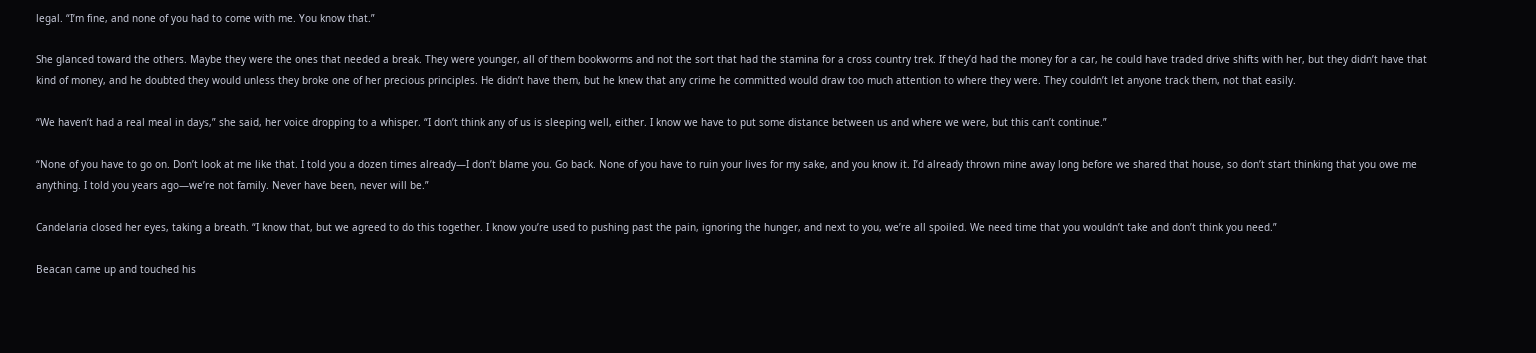legal. “I’m fine, and none of you had to come with me. You know that.”

She glanced toward the others. Maybe they were the ones that needed a break. They were younger, all of them bookworms and not the sort that had the stamina for a cross country trek. If they’d had the money for a car, he could have traded drive shifts with her, but they didn’t have that kind of money, and he doubted they would unless they broke one of her precious principles. He didn’t have them, but he knew that any crime he committed would draw too much attention to where they were. They couldn’t let anyone track them, not that easily.

“We haven’t had a real meal in days,” she said, her voice dropping to a whisper. “I don’t think any of us is sleeping well, either. I know we have to put some distance between us and where we were, but this can’t continue.”

“None of you have to go on. Don’t look at me like that. I told you a dozen times already—I don’t blame you. Go back. None of you have to ruin your lives for my sake, and you know it. I’d already thrown mine away long before we shared that house, so don’t start thinking that you owe me anything. I told you years ago—we’re not family. Never have been, never will be.”

Candelaria closed her eyes, taking a breath. “I know that, but we agreed to do this together. I know you’re used to pushing past the pain, ignoring the hunger, and next to you, we’re all spoiled. We need time that you wouldn’t take and don’t think you need.”

Beacan came up and touched his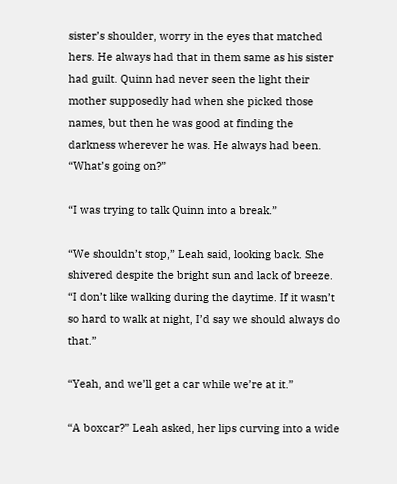sister’s shoulder, worry in the eyes that matched hers. He always had that in them same as his sister had guilt. Quinn had never seen the light their mother supposedly had when she picked those names, but then he was good at finding the darkness wherever he was. He always had been. “What’s going on?”

“I was trying to talk Quinn into a break.”

“We shouldn’t stop,” Leah said, looking back. She shivered despite the bright sun and lack of breeze. “I don’t like walking during the daytime. If it wasn’t so hard to walk at night, I’d say we should always do that.”

“Yeah, and we’ll get a car while we’re at it.”

“A boxcar?” Leah asked, her lips curving into a wide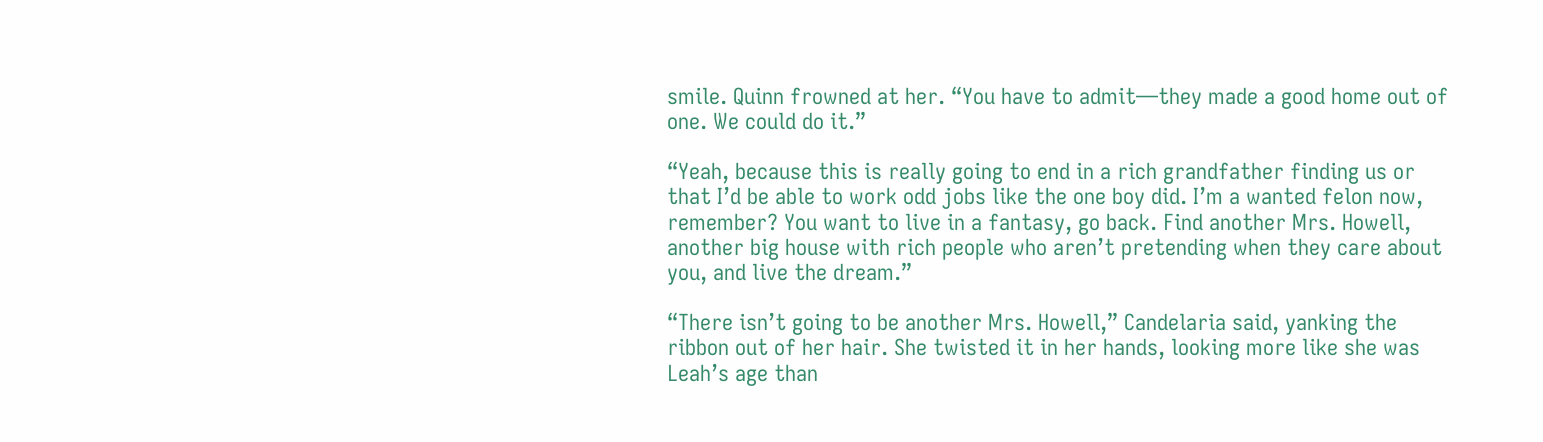smile. Quinn frowned at her. “You have to admit—they made a good home out of one. We could do it.”

“Yeah, because this is really going to end in a rich grandfather finding us or that I’d be able to work odd jobs like the one boy did. I’m a wanted felon now, remember? You want to live in a fantasy, go back. Find another Mrs. Howell, another big house with rich people who aren’t pretending when they care about you, and live the dream.”

“There isn’t going to be another Mrs. Howell,” Candelaria said, yanking the ribbon out of her hair. She twisted it in her hands, looking more like she was Leah’s age than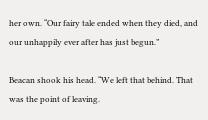her own. “Our fairy tale ended when they died, and our unhappily ever after has just begun.”

Beacan shook his head. “We left that behind. That was the point of leaving.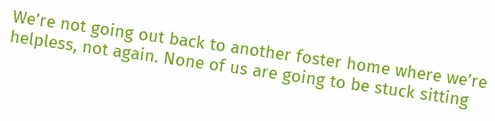We’re not going out back to another foster home where we’re helpless, not again. None of us are going to be stuck sitting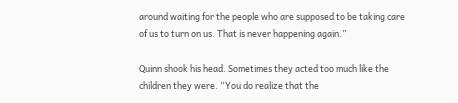around waiting for the people who are supposed to be taking care of us to turn on us. That is never happening again.”

Quinn shook his head. Sometimes they acted too much like the children they were. “You do realize that the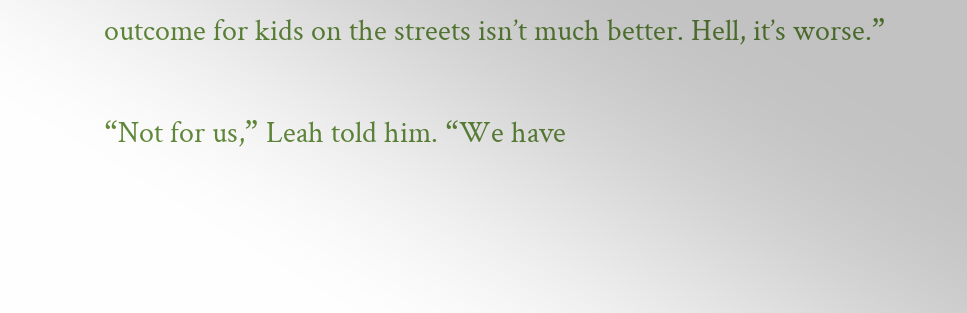outcome for kids on the streets isn’t much better. Hell, it’s worse.”

“Not for us,” Leah told him. “We have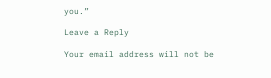you.”

Leave a Reply

Your email address will not be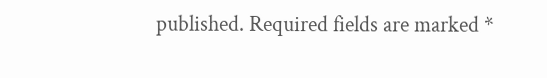published. Required fields are marked *